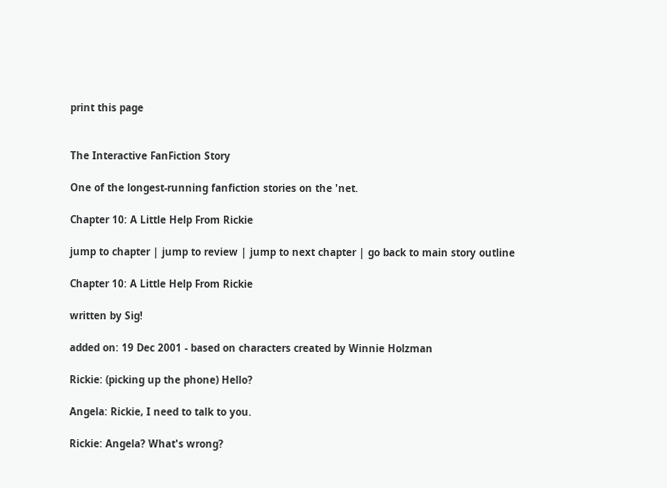print this page


The Interactive FanFiction Story

One of the longest-running fanfiction stories on the 'net.

Chapter 10: A Little Help From Rickie

jump to chapter | jump to review | jump to next chapter | go back to main story outline

Chapter 10: A Little Help From Rickie

written by Sig!

added on: 19 Dec 2001 - based on characters created by Winnie Holzman

Rickie: (picking up the phone) Hello?

Angela: Rickie, I need to talk to you.

Rickie: Angela? What's wrong?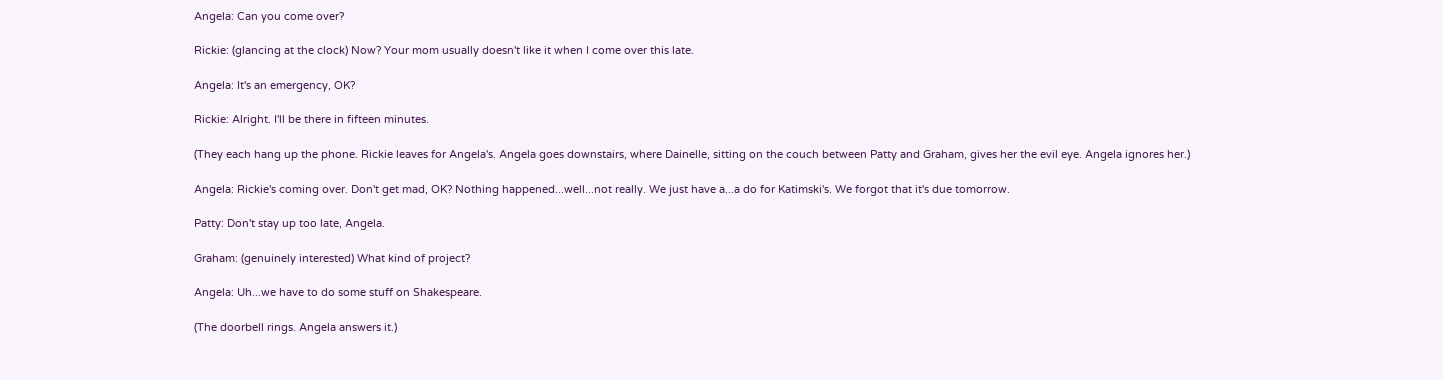Angela: Can you come over?

Rickie: (glancing at the clock) Now? Your mom usually doesn't like it when I come over this late.

Angela: It's an emergency, OK?

Rickie: Alright. I'll be there in fifteen minutes.

(They each hang up the phone. Rickie leaves for Angela's. Angela goes downstairs, where Dainelle, sitting on the couch between Patty and Graham, gives her the evil eye. Angela ignores her.)

Angela: Rickie's coming over. Don't get mad, OK? Nothing happened...well...not really. We just have a...a do for Katimski's. We forgot that it's due tomorrow.

Patty: Don't stay up too late, Angela.

Graham: (genuinely interested) What kind of project?

Angela: Uh...we have to do some stuff on Shakespeare.

(The doorbell rings. Angela answers it.)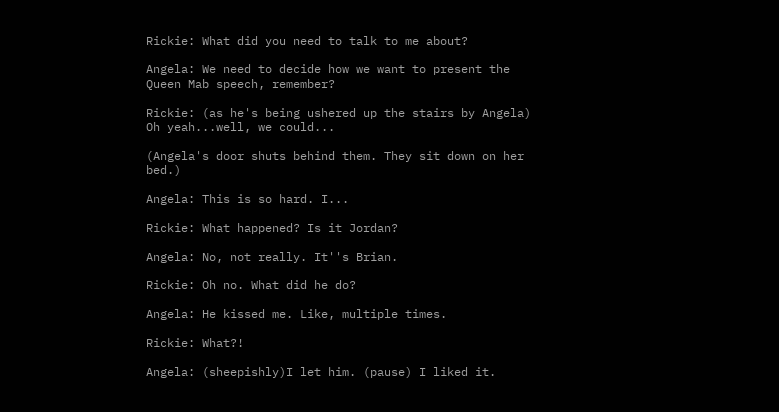Rickie: What did you need to talk to me about?

Angela: We need to decide how we want to present the Queen Mab speech, remember?

Rickie: (as he's being ushered up the stairs by Angela) Oh yeah...well, we could...

(Angela's door shuts behind them. They sit down on her bed.)

Angela: This is so hard. I...

Rickie: What happened? Is it Jordan?

Angela: No, not really. It''s Brian.

Rickie: Oh no. What did he do?

Angela: He kissed me. Like, multiple times.

Rickie: What?!

Angela: (sheepishly)I let him. (pause) I liked it.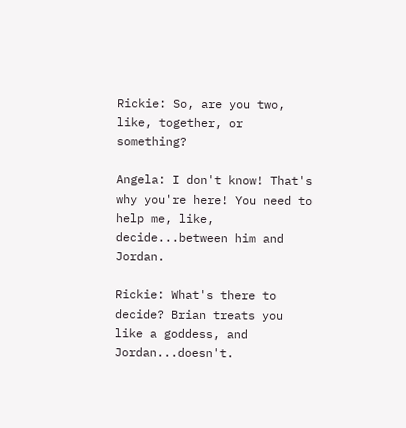Rickie: So, are you two, like, together, or something?

Angela: I don't know! That's why you're here! You need to help me, like, decide...between him and Jordan.

Rickie: What's there to decide? Brian treats you like a goddess, and Jordan...doesn't.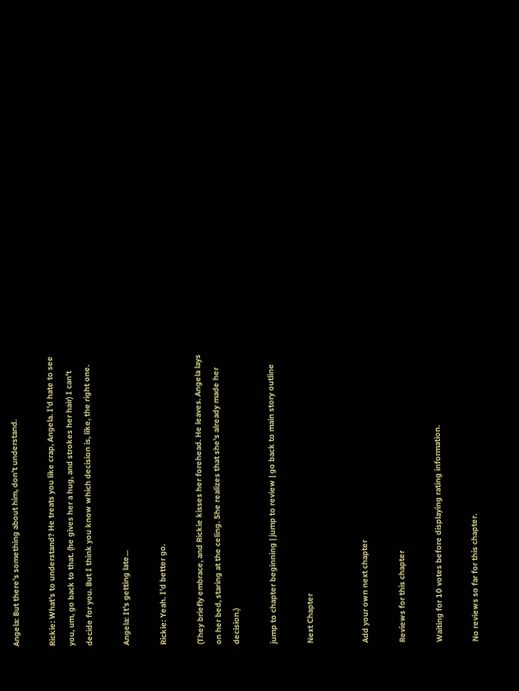Angela: But there's something about him, don't understand.

Rickie: What's to understand? He treats you like crap, Angela. I'd hate to see you, um, go back to that. (he gives her a hug, and strokes her hair) I can't decide for you. But I think you know which decision is, like, the right one.

Angela: It's getting late...

Rickie: Yeah. I'd better go.

(They briefly embrace, and Rickie kisses her forehead. He leaves. Angela lays on her bed, staring at the celing. She realizes that she's already made her decision.)

jump to chapter beginning | jump to review | go back to main story outline

Next Chapter


Add your own next chapter

Reviews for this chapter

Waiting for 10 votes before displaying rating information.

No reviews so far for this chapter.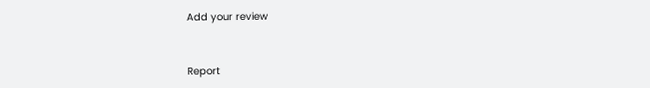Add your review


Report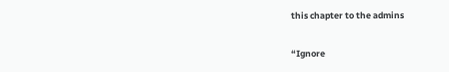this chapter to the admins

“Ignore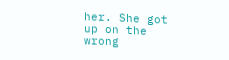her. She got up on the wrong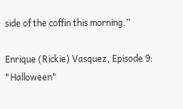side of the coffin this morning.”

Enrique (Rickie) Vasquez, Episode 9: "Halloween"